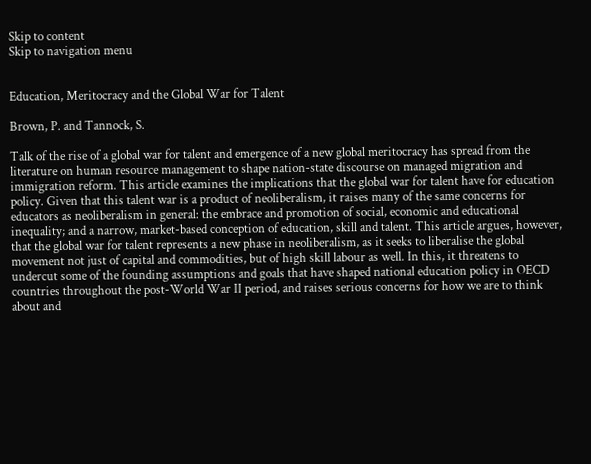Skip to content
Skip to navigation menu


Education, Meritocracy and the Global War for Talent

Brown, P. and Tannock, S.

Talk of the rise of a global war for talent and emergence of a new global meritocracy has spread from the literature on human resource management to shape nation-state discourse on managed migration and immigration reform. This article examines the implications that the global war for talent have for education policy. Given that this talent war is a product of neoliberalism, it raises many of the same concerns for educators as neoliberalism in general: the embrace and promotion of social, economic and educational inequality; and a narrow, market-based conception of education, skill and talent. This article argues, however, that the global war for talent represents a new phase in neoliberalism, as it seeks to liberalise the global movement not just of capital and commodities, but of high skill labour as well. In this, it threatens to undercut some of the founding assumptions and goals that have shaped national education policy in OECD countries throughout the post-World War II period, and raises serious concerns for how we are to think about and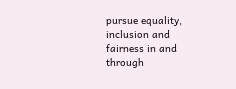pursue equality, inclusion and fairness in and through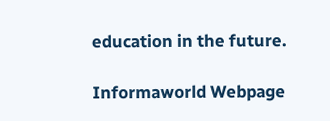education in the future.

Informaworld Webpage